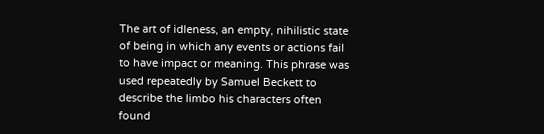The art of idleness, an empty, nihilistic state of being in which any events or actions fail to have impact or meaning. This phrase was used repeatedly by Samuel Beckett to describe the limbo his characters often found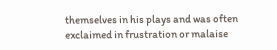themselves in his plays and was often exclaimed in frustration or malaise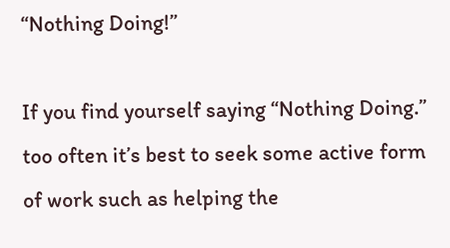“Nothing Doing!”

If you find yourself saying “Nothing Doing.” too often it’s best to seek some active form of work such as helping the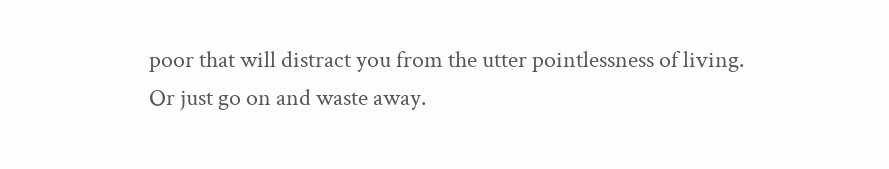poor that will distract you from the utter pointlessness of living. Or just go on and waste away.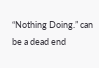“Nothing Doing.” can be a dead end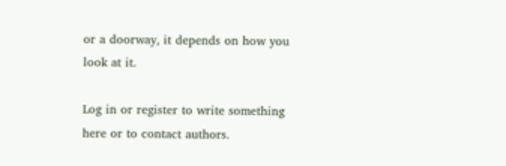or a doorway, it depends on how you look at it.

Log in or register to write something here or to contact authors.